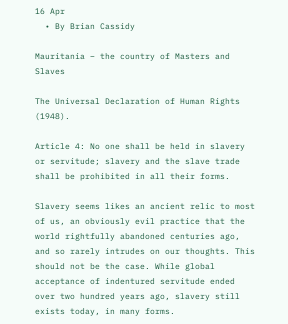16 Apr
  • By Brian Cassidy

Mauritania – the country of Masters and Slaves

The Universal Declaration of Human Rights (1948).

Article 4: No one shall be held in slavery or servitude; slavery and the slave trade shall be prohibited in all their forms.

Slavery seems likes an ancient relic to most of us, an obviously evil practice that the world rightfully abandoned centuries ago, and so rarely intrudes on our thoughts. This should not be the case. While global acceptance of indentured servitude ended over two hundred years ago, slavery still exists today, in many forms.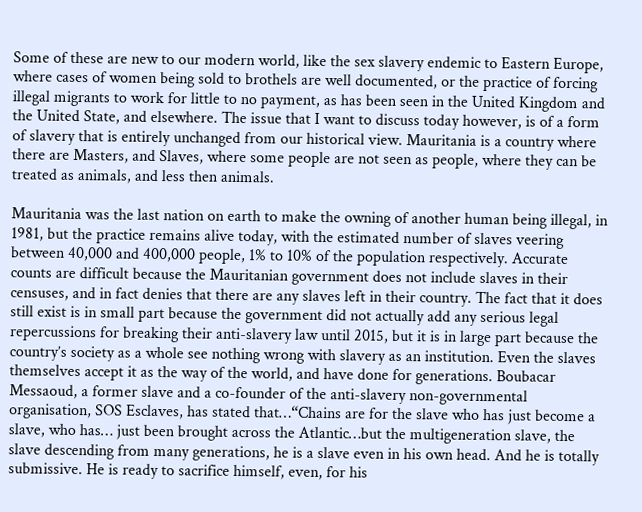Some of these are new to our modern world, like the sex slavery endemic to Eastern Europe, where cases of women being sold to brothels are well documented, or the practice of forcing illegal migrants to work for little to no payment, as has been seen in the United Kingdom and the United State, and elsewhere. The issue that I want to discuss today however, is of a form of slavery that is entirely unchanged from our historical view. Mauritania is a country where there are Masters, and Slaves, where some people are not seen as people, where they can be treated as animals, and less then animals.

Mauritania was the last nation on earth to make the owning of another human being illegal, in 1981, but the practice remains alive today, with the estimated number of slaves veering between 40,000 and 400,000 people, 1% to 10% of the population respectively. Accurate counts are difficult because the Mauritanian government does not include slaves in their censuses, and in fact denies that there are any slaves left in their country. The fact that it does still exist is in small part because the government did not actually add any serious legal repercussions for breaking their anti-slavery law until 2015, but it is in large part because the country’s society as a whole see nothing wrong with slavery as an institution. Even the slaves themselves accept it as the way of the world, and have done for generations. Boubacar Messaoud, a former slave and a co-founder of the anti-slavery non-governmental organisation, SOS Esclaves, has stated that…“Chains are for the slave who has just become a slave, who has… just been brought across the Atlantic…but the multigeneration slave, the slave descending from many generations, he is a slave even in his own head. And he is totally submissive. He is ready to sacrifice himself, even, for his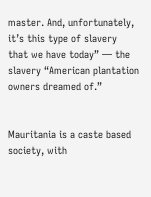master. And, unfortunately, it’s this type of slavery that we have today” — the slavery “American plantation owners dreamed of.”


Mauritania is a caste based society, with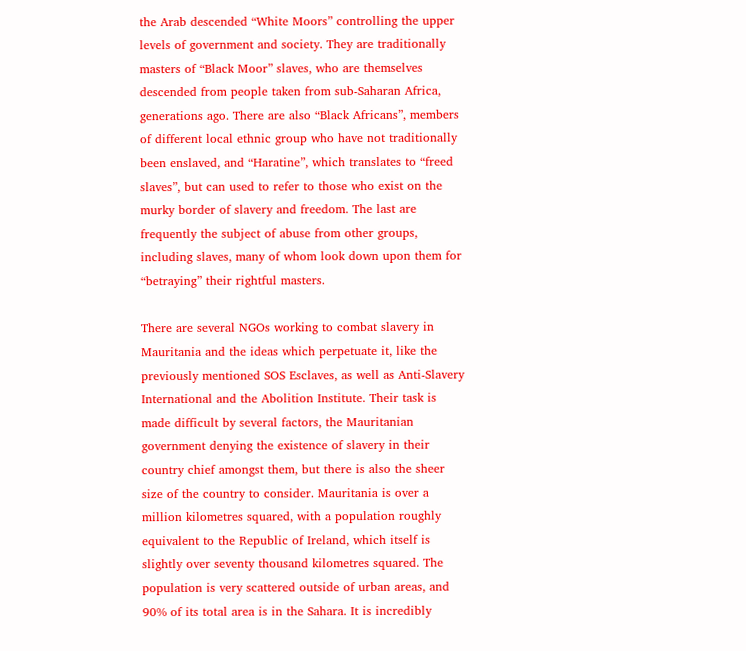the Arab descended “White Moors” controlling the upper levels of government and society. They are traditionally masters of “Black Moor” slaves, who are themselves descended from people taken from sub-Saharan Africa, generations ago. There are also “Black Africans”, members of different local ethnic group who have not traditionally been enslaved, and “Haratine”, which translates to “freed slaves”, but can used to refer to those who exist on the murky border of slavery and freedom. The last are frequently the subject of abuse from other groups, including slaves, many of whom look down upon them for “betraying” their rightful masters.

There are several NGOs working to combat slavery in Mauritania and the ideas which perpetuate it, like the previously mentioned SOS Esclaves, as well as Anti-Slavery International and the Abolition Institute. Their task is made difficult by several factors, the Mauritanian government denying the existence of slavery in their country chief amongst them, but there is also the sheer size of the country to consider. Mauritania is over a million kilometres squared, with a population roughly equivalent to the Republic of Ireland, which itself is slightly over seventy thousand kilometres squared. The population is very scattered outside of urban areas, and 90% of its total area is in the Sahara. It is incredibly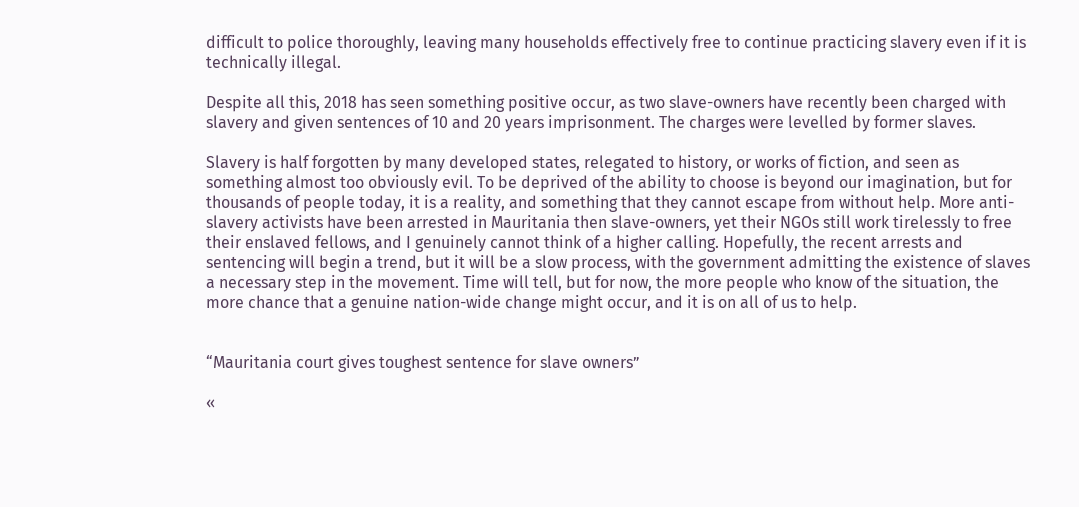difficult to police thoroughly, leaving many households effectively free to continue practicing slavery even if it is technically illegal.

Despite all this, 2018 has seen something positive occur, as two slave-owners have recently been charged with slavery and given sentences of 10 and 20 years imprisonment. The charges were levelled by former slaves.

Slavery is half forgotten by many developed states, relegated to history, or works of fiction, and seen as something almost too obviously evil. To be deprived of the ability to choose is beyond our imagination, but for thousands of people today, it is a reality, and something that they cannot escape from without help. More anti-slavery activists have been arrested in Mauritania then slave-owners, yet their NGOs still work tirelessly to free their enslaved fellows, and I genuinely cannot think of a higher calling. Hopefully, the recent arrests and sentencing will begin a trend, but it will be a slow process, with the government admitting the existence of slaves a necessary step in the movement. Time will tell, but for now, the more people who know of the situation, the more chance that a genuine nation-wide change might occur, and it is on all of us to help.


“Mauritania court gives toughest sentence for slave owners”

«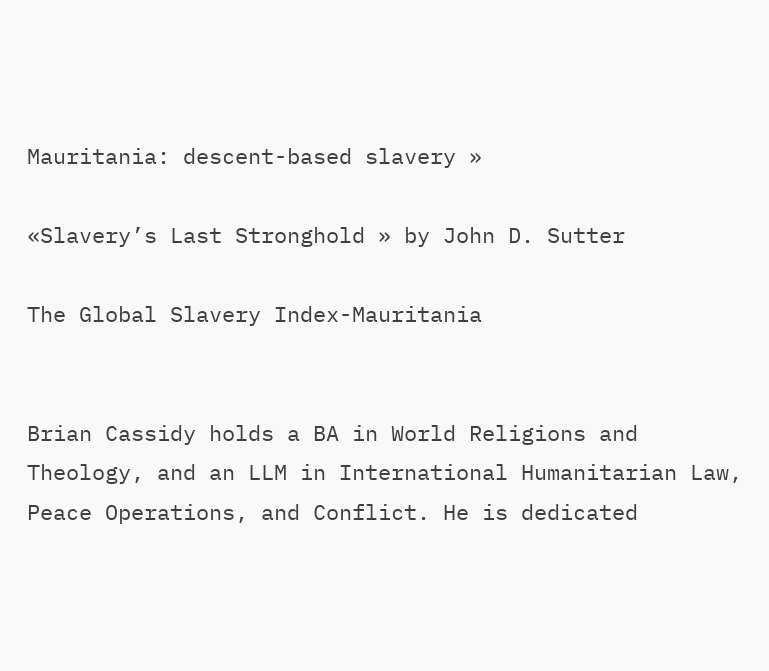Mauritania: descent-based slavery »

«Slavery’s Last Stronghold » by John D. Sutter

The Global Slavery Index-Mauritania


Brian Cassidy holds a BA in World Religions and Theology, and an LLM in International Humanitarian Law, Peace Operations, and Conflict. He is dedicated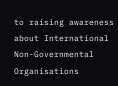to raising awareness about International Non-Governmental Organisations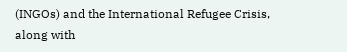(INGOs) and the International Refugee Crisis, along with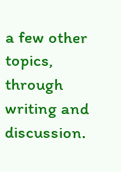a few other topics, through writing and discussion.